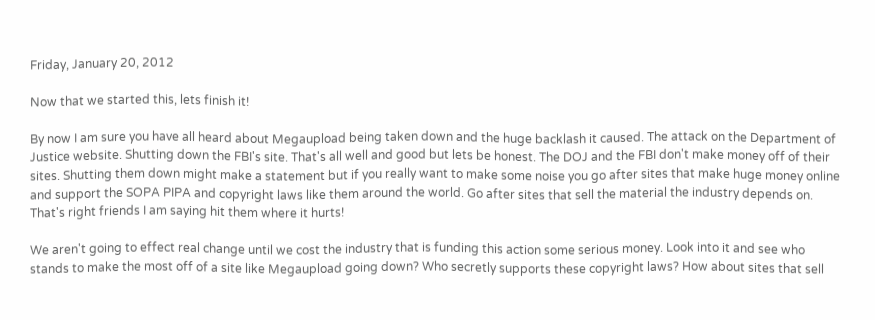Friday, January 20, 2012

Now that we started this, lets finish it!

By now I am sure you have all heard about Megaupload being taken down and the huge backlash it caused. The attack on the Department of Justice website. Shutting down the FBI's site. That's all well and good but lets be honest. The DOJ and the FBI don't make money off of their sites. Shutting them down might make a statement but if you really want to make some noise you go after sites that make huge money online and support the SOPA PIPA and copyright laws like them around the world. Go after sites that sell the material the industry depends on. That's right friends I am saying hit them where it hurts!

We aren't going to effect real change until we cost the industry that is funding this action some serious money. Look into it and see who stands to make the most off of a site like Megaupload going down? Who secretly supports these copyright laws? How about sites that sell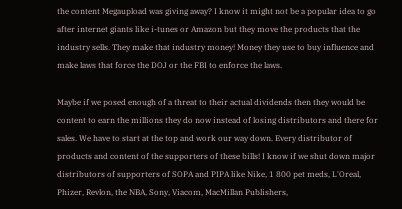the content Megaupload was giving away? I know it might not be a popular idea to go after internet giants like i-tunes or Amazon but they move the products that the industry sells. They make that industry money! Money they use to buy influence and make laws that force the DOJ or the FBI to enforce the laws.

Maybe if we posed enough of a threat to their actual dividends then they would be content to earn the millions they do now instead of losing distributors and there for sales. We have to start at the top and work our way down. Every distributor of products and content of the supporters of these bills! I know if we shut down major distributors of supporters of SOPA and PIPA like Nike, 1 800 pet meds, L'Oreal, Phizer, Revlon, the NBA, Sony, Viacom, MacMillan Publishers,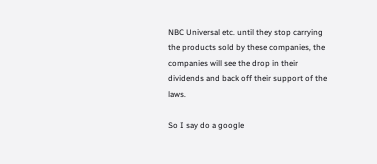NBC Universal etc. until they stop carrying the products sold by these companies, the companies will see the drop in their dividends and back off their support of the laws.

So I say do a google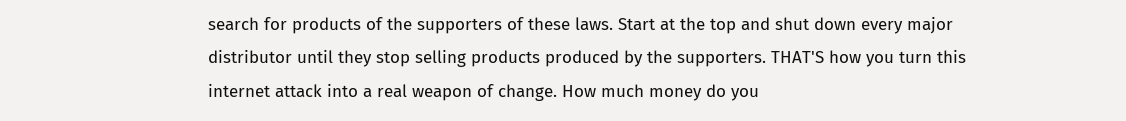search for products of the supporters of these laws. Start at the top and shut down every major distributor until they stop selling products produced by the supporters. THAT'S how you turn this internet attack into a real weapon of change. How much money do you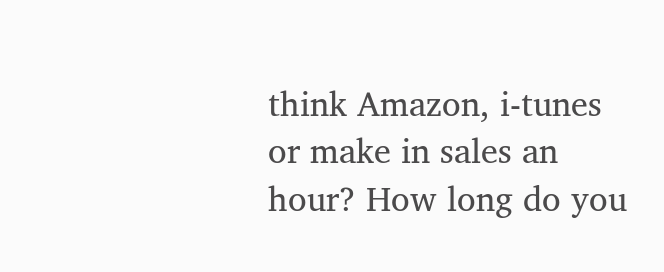think Amazon, i-tunes or make in sales an hour? How long do you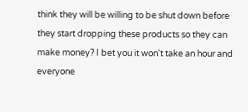think they will be willing to be shut down before they start dropping these products so they can make money? I bet you it won't take an hour and everyone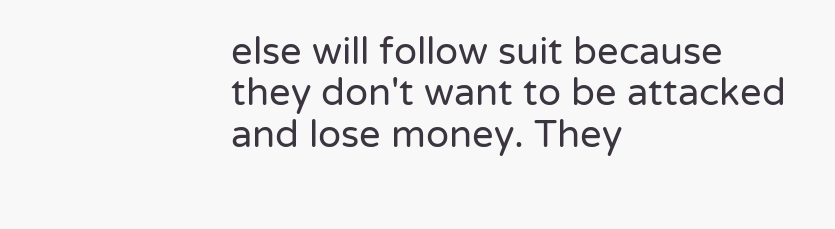else will follow suit because they don't want to be attacked and lose money. They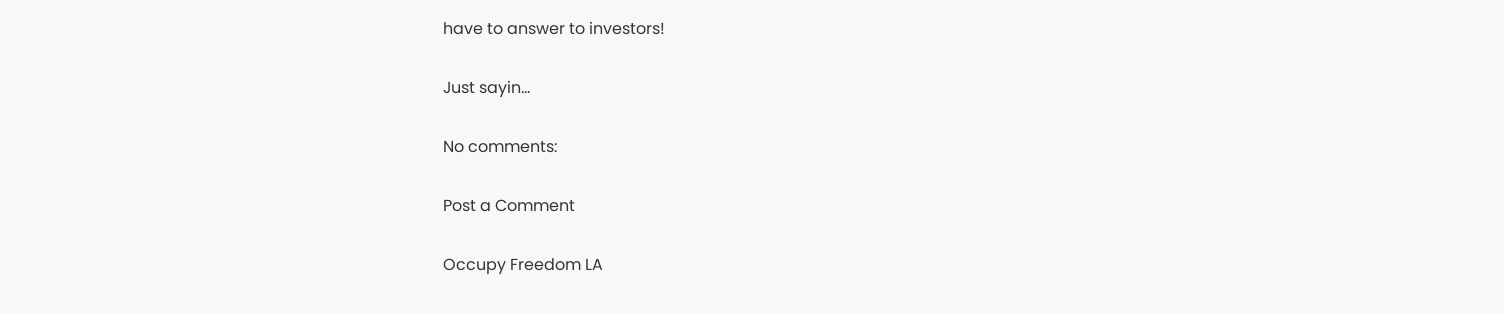have to answer to investors!

Just sayin...

No comments:

Post a Comment

Occupy Freedom LA